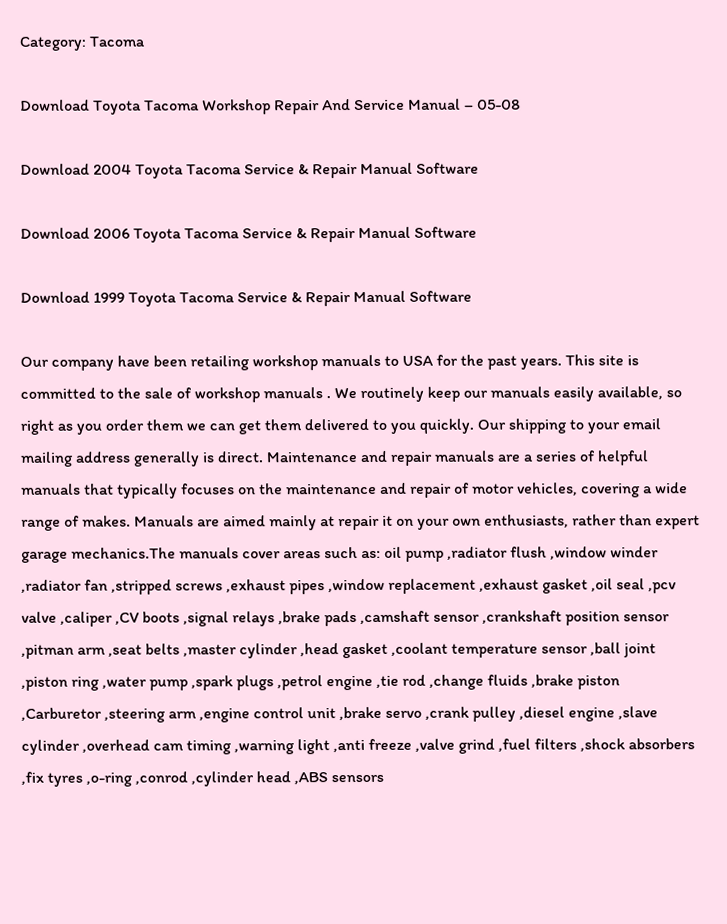Category: Tacoma

Download Toyota Tacoma Workshop Repair And Service Manual – 05-08

Download 2004 Toyota Tacoma Service & Repair Manual Software

Download 2006 Toyota Tacoma Service & Repair Manual Software

Download 1999 Toyota Tacoma Service & Repair Manual Software

Our company have been retailing workshop manuals to USA for the past years. This site is committed to the sale of workshop manuals . We routinely keep our manuals easily available, so right as you order them we can get them delivered to you quickly. Our shipping to your email mailing address generally is direct. Maintenance and repair manuals are a series of helpful manuals that typically focuses on the maintenance and repair of motor vehicles, covering a wide range of makes. Manuals are aimed mainly at repair it on your own enthusiasts, rather than expert garage mechanics.The manuals cover areas such as: oil pump ,radiator flush ,window winder ,radiator fan ,stripped screws ,exhaust pipes ,window replacement ,exhaust gasket ,oil seal ,pcv valve ,caliper ,CV boots ,signal relays ,brake pads ,camshaft sensor ,crankshaft position sensor ,pitman arm ,seat belts ,master cylinder ,head gasket ,coolant temperature sensor ,ball joint ,piston ring ,water pump ,spark plugs ,petrol engine ,tie rod ,change fluids ,brake piston ,Carburetor ,steering arm ,engine control unit ,brake servo ,crank pulley ,diesel engine ,slave cylinder ,overhead cam timing ,warning light ,anti freeze ,valve grind ,fuel filters ,shock absorbers ,fix tyres ,o-ring ,conrod ,cylinder head ,ABS sensors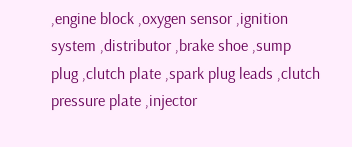,engine block ,oxygen sensor ,ignition system ,distributor ,brake shoe ,sump plug ,clutch plate ,spark plug leads ,clutch pressure plate ,injector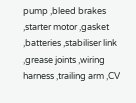pump ,bleed brakes ,starter motor ,gasket ,batteries ,stabiliser link ,grease joints ,wiring harness ,trailing arm ,CV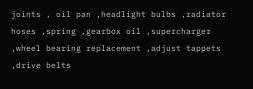joints , oil pan ,headlight bulbs ,radiator hoses ,spring ,gearbox oil ,supercharger ,wheel bearing replacement ,adjust tappets ,drive belts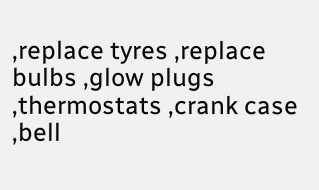,replace tyres ,replace bulbs ,glow plugs ,thermostats ,crank case ,bell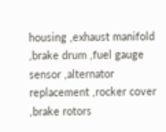housing ,exhaust manifold ,brake drum ,fuel gauge sensor ,alternator replacement ,rocker cover ,brake rotors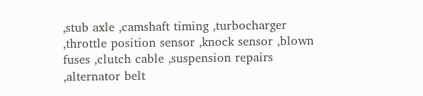,stub axle ,camshaft timing ,turbocharger ,throttle position sensor ,knock sensor ,blown fuses ,clutch cable ,suspension repairs ,alternator belt